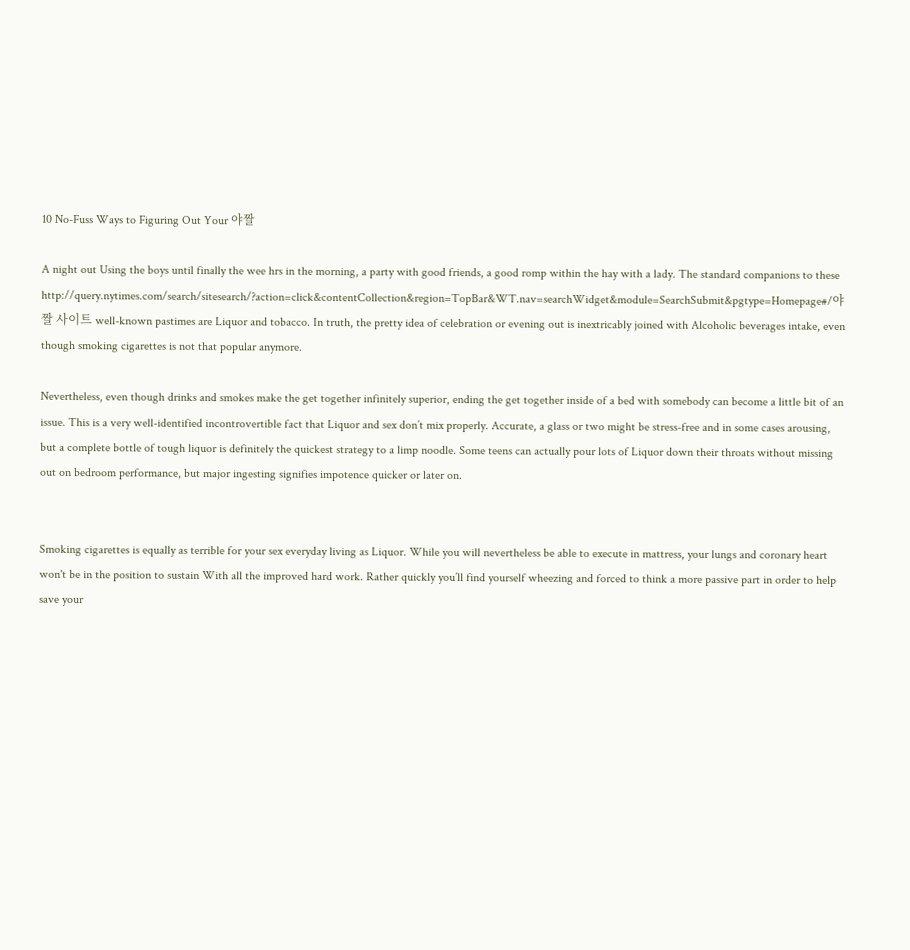10 No-Fuss Ways to Figuring Out Your 야짤

A night out Using the boys until finally the wee hrs in the morning, a party with good friends, a good romp within the hay with a lady. The standard companions to these http://query.nytimes.com/search/sitesearch/?action=click&contentCollection&region=TopBar&WT.nav=searchWidget&module=SearchSubmit&pgtype=Homepage#/야짤 사이트 well-known pastimes are Liquor and tobacco. In truth, the pretty idea of celebration or evening out is inextricably joined with Alcoholic beverages intake, even though smoking cigarettes is not that popular anymore.

Nevertheless, even though drinks and smokes make the get together infinitely superior, ending the get together inside of a bed with somebody can become a little bit of an issue. This is a very well-identified incontrovertible fact that Liquor and sex don’t mix properly. Accurate, a glass or two might be stress-free and in some cases arousing, but a complete bottle of tough liquor is definitely the quickest strategy to a limp noodle. Some teens can actually pour lots of Liquor down their throats without missing out on bedroom performance, but major ingesting signifies impotence quicker or later on.


Smoking cigarettes is equally as terrible for your sex everyday living as Liquor. While you will nevertheless be able to execute in mattress, your lungs and coronary heart won't be in the position to sustain With all the improved hard work. Rather quickly you’ll find yourself wheezing and forced to think a more passive part in order to help save your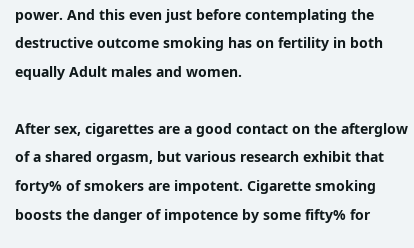power. And this even just before contemplating the destructive outcome smoking has on fertility in both equally Adult males and women.

After sex, cigarettes are a good contact on the afterglow of a shared orgasm, but various research exhibit that forty% of smokers are impotent. Cigarette smoking boosts the danger of impotence by some fifty% for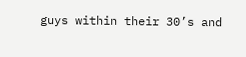guys within their 30’s and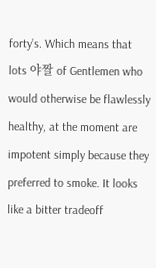forty’s. Which means that lots 야짤 of Gentlemen who would otherwise be flawlessly healthy, at the moment are impotent simply because they preferred to smoke. It looks like a bitter tradeoff